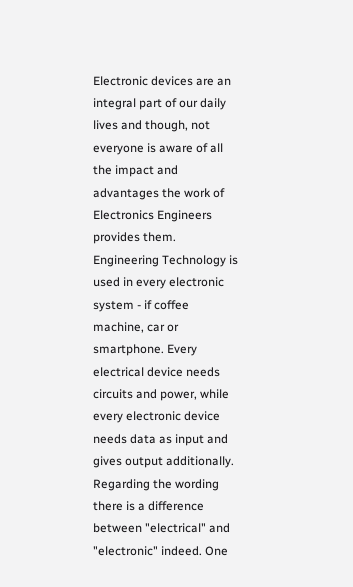Electronic devices are an integral part of our daily lives and though, not everyone is aware of all the impact and advantages the work of Electronics Engineers provides them. Engineering Technology is used in every electronic system - if coffee machine, car or smartphone. Every electrical device needs circuits and power, while every electronic device needs data as input and gives output additionally. Regarding the wording there is a difference between "electrical" and "electronic" indeed. One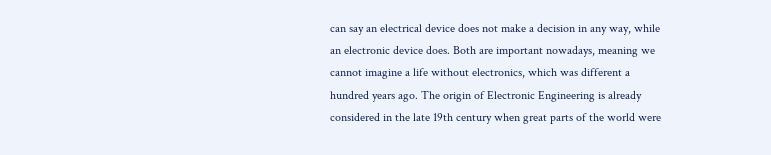can say an electrical device does not make a decision in any way, while an electronic device does. Both are important nowadays, meaning we cannot imagine a life without electronics, which was different a hundred years ago. The origin of Electronic Engineering is already considered in the late 19th century when great parts of the world were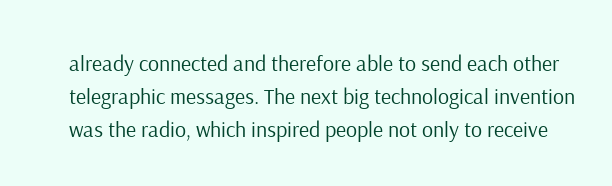already connected and therefore able to send each other telegraphic messages. The next big technological invention was the radio, which inspired people not only to receive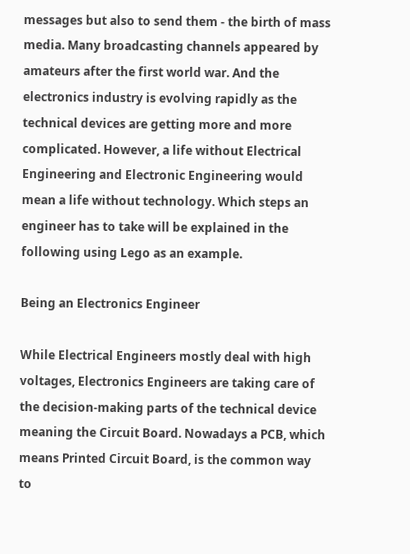messages but also to send them - the birth of mass media. Many broadcasting channels appeared by amateurs after the first world war. And the electronics industry is evolving rapidly as the technical devices are getting more and more complicated. However, a life without Electrical Engineering and Electronic Engineering would mean a life without technology. Which steps an engineer has to take will be explained in the following using Lego as an example.

Being an Electronics Engineer

While Electrical Engineers mostly deal with high voltages, Electronics Engineers are taking care of the decision-making parts of the technical device meaning the Circuit Board. Nowadays a PCB, which means Printed Circuit Board, is the common way to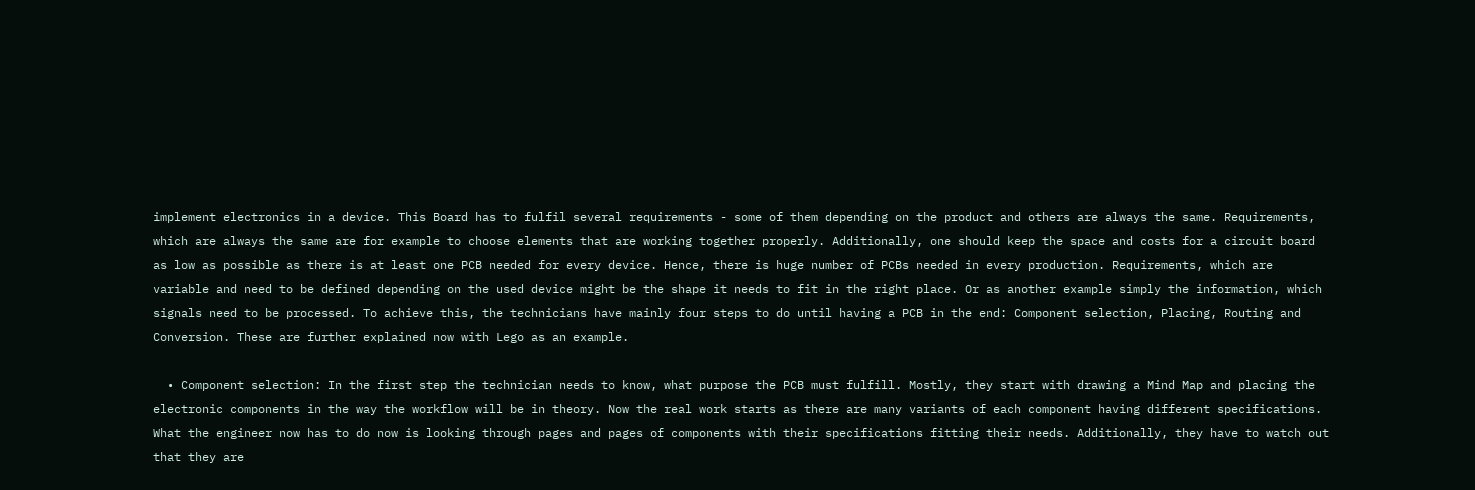implement electronics in a device. This Board has to fulfil several requirements - some of them depending on the product and others are always the same. Requirements, which are always the same are for example to choose elements that are working together properly. Additionally, one should keep the space and costs for a circuit board as low as possible as there is at least one PCB needed for every device. Hence, there is huge number of PCBs needed in every production. Requirements, which are variable and need to be defined depending on the used device might be the shape it needs to fit in the right place. Or as another example simply the information, which signals need to be processed. To achieve this, the technicians have mainly four steps to do until having a PCB in the end: Component selection, Placing, Routing and Conversion. These are further explained now with Lego as an example.

  • Component selection: In the first step the technician needs to know, what purpose the PCB must fulfill. Mostly, they start with drawing a Mind Map and placing the electronic components in the way the workflow will be in theory. Now the real work starts as there are many variants of each component having different specifications. What the engineer now has to do now is looking through pages and pages of components with their specifications fitting their needs. Additionally, they have to watch out that they are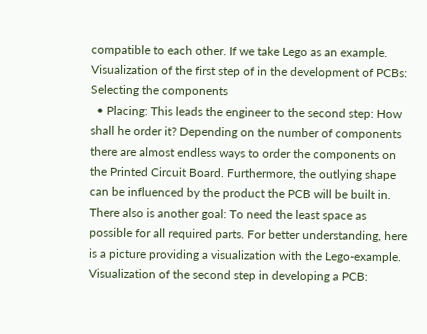compatible to each other. If we take Lego as an example.
Visualization of the first step of in the development of PCBs: Selecting the components
  • Placing: This leads the engineer to the second step: How shall he order it? Depending on the number of components there are almost endless ways to order the components on the Printed Circuit Board. Furthermore, the outlying shape can be influenced by the product the PCB will be built in. There also is another goal: To need the least space as possible for all required parts. For better understanding, here is a picture providing a visualization with the Lego-example.
Visualization of the second step in developing a PCB: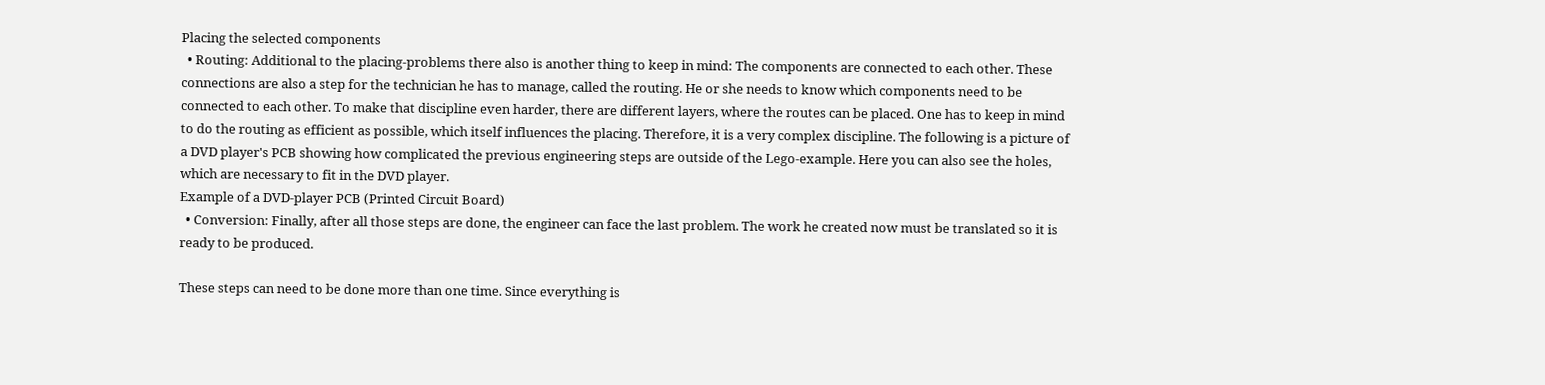Placing the selected components
  • Routing: Additional to the placing-problems there also is another thing to keep in mind: The components are connected to each other. These connections are also a step for the technician he has to manage, called the routing. He or she needs to know which components need to be connected to each other. To make that discipline even harder, there are different layers, where the routes can be placed. One has to keep in mind to do the routing as efficient as possible, which itself influences the placing. Therefore, it is a very complex discipline. The following is a picture of a DVD player's PCB showing how complicated the previous engineering steps are outside of the Lego-example. Here you can also see the holes, which are necessary to fit in the DVD player.
Example of a DVD-player PCB (Printed Circuit Board)
  • Conversion: Finally, after all those steps are done, the engineer can face the last problem. The work he created now must be translated so it is ready to be produced.

These steps can need to be done more than one time. Since everything is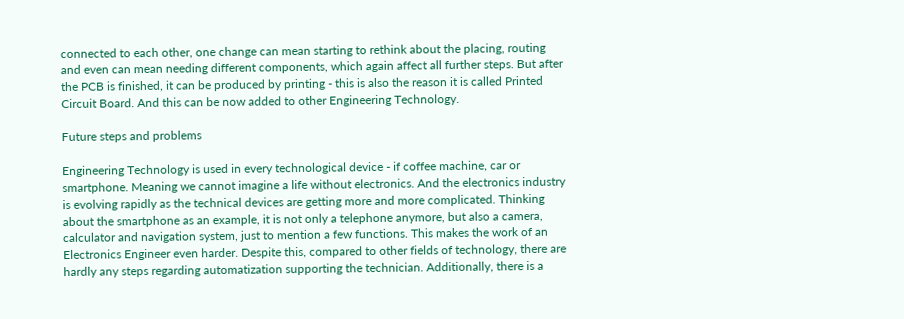connected to each other, one change can mean starting to rethink about the placing, routing and even can mean needing different components, which again affect all further steps. But after the PCB is finished, it can be produced by printing - this is also the reason it is called Printed Circuit Board. And this can be now added to other Engineering Technology.

Future steps and problems

Engineering Technology is used in every technological device - if coffee machine, car or smartphone. Meaning we cannot imagine a life without electronics. And the electronics industry is evolving rapidly as the technical devices are getting more and more complicated. Thinking about the smartphone as an example, it is not only a telephone anymore, but also a camera, calculator and navigation system, just to mention a few functions. This makes the work of an Electronics Engineer even harder. Despite this, compared to other fields of technology, there are hardly any steps regarding automatization supporting the technician. Additionally, there is a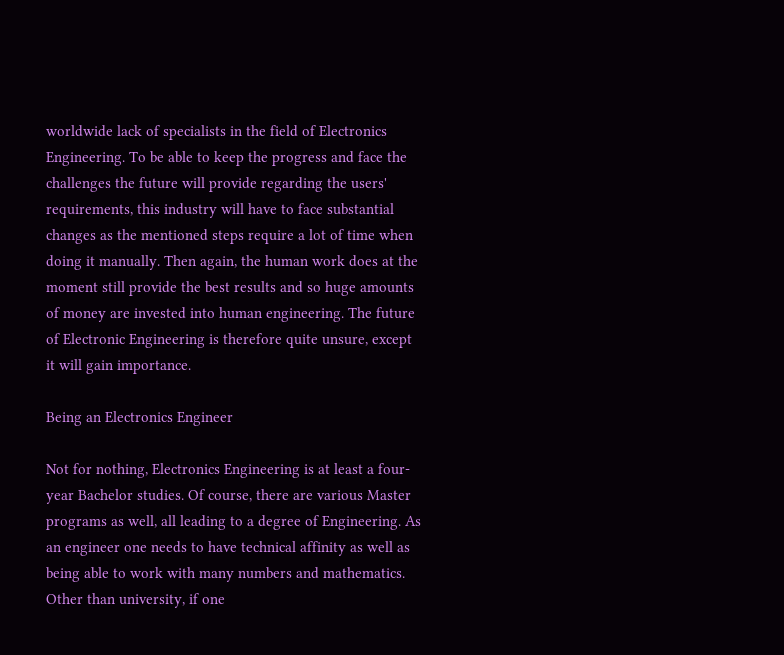worldwide lack of specialists in the field of Electronics Engineering. To be able to keep the progress and face the challenges the future will provide regarding the users' requirements, this industry will have to face substantial changes as the mentioned steps require a lot of time when doing it manually. Then again, the human work does at the moment still provide the best results and so huge amounts of money are invested into human engineering. The future of Electronic Engineering is therefore quite unsure, except it will gain importance.

Being an Electronics Engineer

Not for nothing, Electronics Engineering is at least a four-year Bachelor studies. Of course, there are various Master programs as well, all leading to a degree of Engineering. As an engineer one needs to have technical affinity as well as being able to work with many numbers and mathematics. Other than university, if one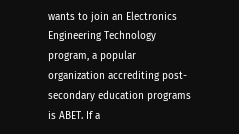wants to join an Electronics Engineering Technology program, a popular organization accrediting post-secondary education programs is ABET. If a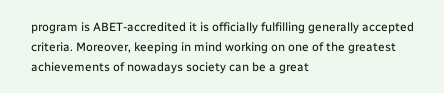program is ABET-accredited it is officially fulfilling generally accepted criteria. Moreover, keeping in mind working on one of the greatest achievements of nowadays society can be a great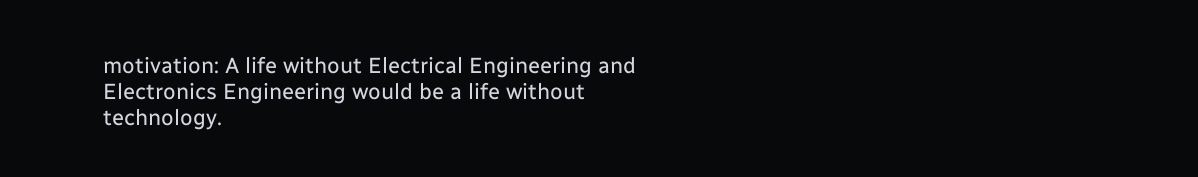motivation: A life without Electrical Engineering and Electronics Engineering would be a life without technology.